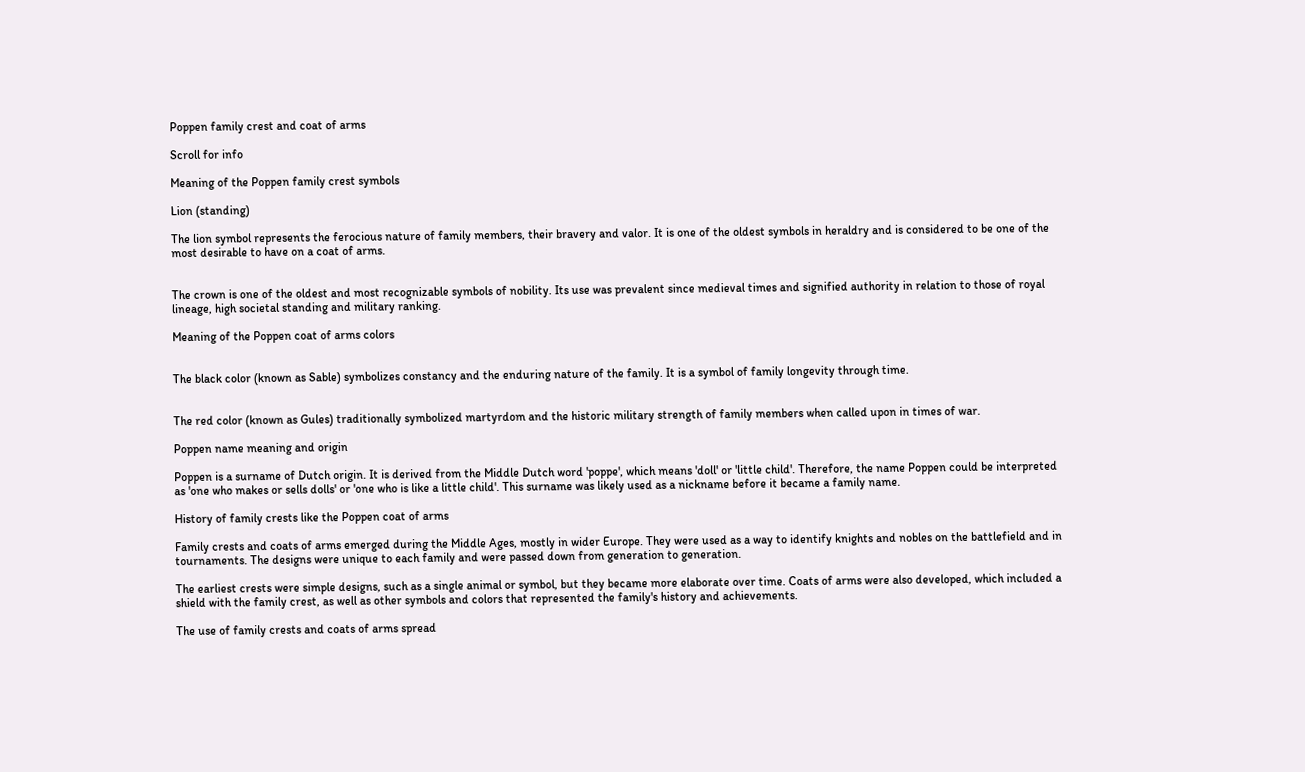Poppen family crest and coat of arms

Scroll for info

Meaning of the Poppen family crest symbols

Lion (standing)

The lion symbol represents the ferocious nature of family members, their bravery and valor. It is one of the oldest symbols in heraldry and is considered to be one of the most desirable to have on a coat of arms.


The crown is one of the oldest and most recognizable symbols of nobility. Its use was prevalent since medieval times and signified authority in relation to those of royal lineage, high societal standing and military ranking.

Meaning of the Poppen coat of arms colors


The black color (known as Sable) symbolizes constancy and the enduring nature of the family. It is a symbol of family longevity through time.


The red color (known as Gules) traditionally symbolized martyrdom and the historic military strength of family members when called upon in times of war.

Poppen name meaning and origin

Poppen is a surname of Dutch origin. It is derived from the Middle Dutch word 'poppe', which means 'doll' or 'little child'. Therefore, the name Poppen could be interpreted as 'one who makes or sells dolls' or 'one who is like a little child'. This surname was likely used as a nickname before it became a family name.

History of family crests like the Poppen coat of arms

Family crests and coats of arms emerged during the Middle Ages, mostly in wider Europe. They were used as a way to identify knights and nobles on the battlefield and in tournaments. The designs were unique to each family and were passed down from generation to generation.

The earliest crests were simple designs, such as a single animal or symbol, but they became more elaborate over time. Coats of arms were also developed, which included a shield with the family crest, as well as other symbols and colors that represented the family's history and achievements.

The use of family crests and coats of arms spread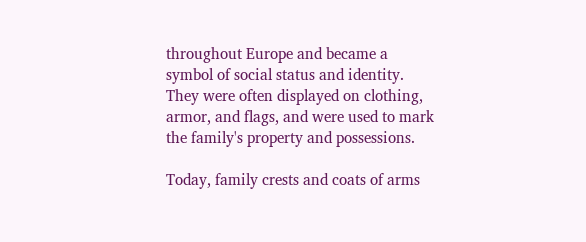throughout Europe and became a symbol of social status and identity. They were often displayed on clothing, armor, and flags, and were used to mark the family's property and possessions.

Today, family crests and coats of arms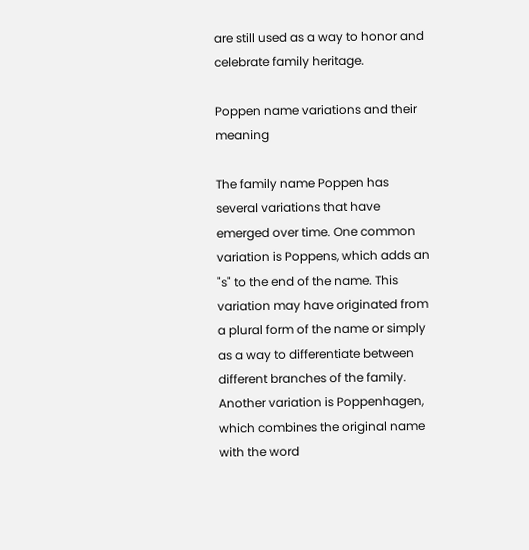are still used as a way to honor and celebrate family heritage.

Poppen name variations and their meaning

The family name Poppen has several variations that have emerged over time. One common variation is Poppens, which adds an "s" to the end of the name. This variation may have originated from a plural form of the name or simply as a way to differentiate between different branches of the family. Another variation is Poppenhagen, which combines the original name with the word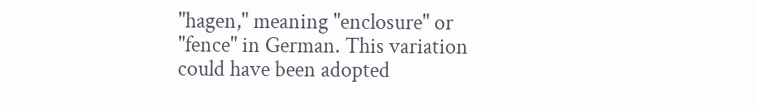"hagen," meaning "enclosure" or "fence" in German. This variation could have been adopted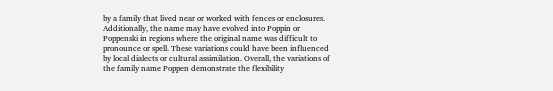by a family that lived near or worked with fences or enclosures. Additionally, the name may have evolved into Poppin or Poppenski in regions where the original name was difficult to pronounce or spell. These variations could have been influenced by local dialects or cultural assimilation. Overall, the variations of the family name Poppen demonstrate the flexibility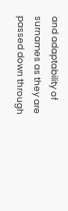and adaptability of surnames as they are passed down through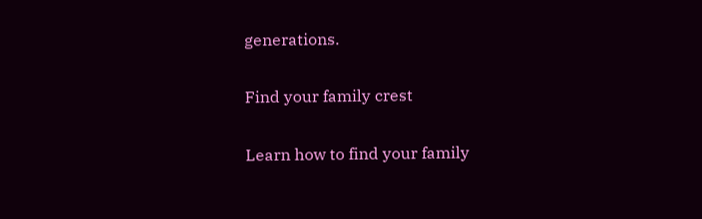generations.

Find your family crest

Learn how to find your family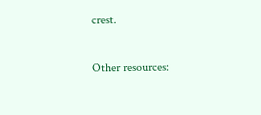crest.

Other resources: